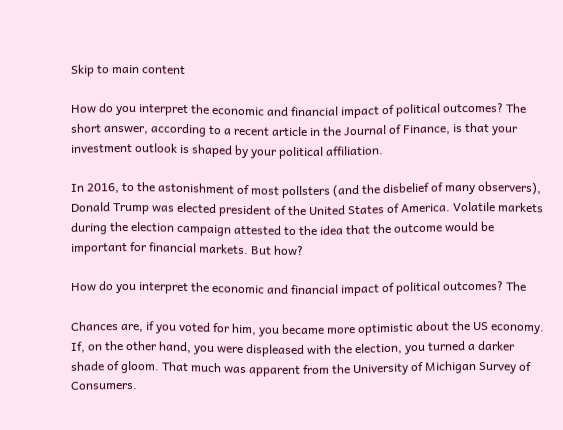Skip to main content

How do you interpret the economic and financial impact of political outcomes? The short answer, according to a recent article in the Journal of Finance, is that your investment outlook is shaped by your political affiliation.

In 2016, to the astonishment of most pollsters (and the disbelief of many observers), Donald Trump was elected president of the United States of America. Volatile markets during the election campaign attested to the idea that the outcome would be important for financial markets. But how?

How do you interpret the economic and financial impact of political outcomes? The

Chances are, if you voted for him, you became more optimistic about the US economy. If, on the other hand, you were displeased with the election, you turned a darker shade of gloom. That much was apparent from the University of Michigan Survey of Consumers.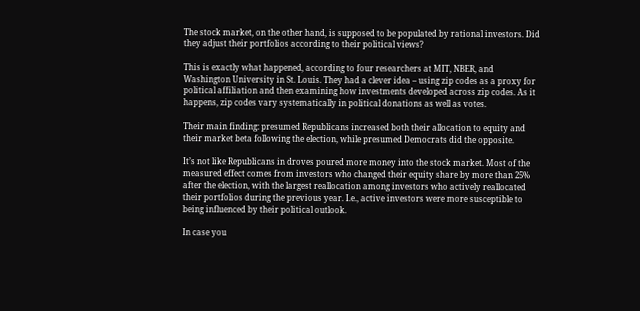The stock market, on the other hand, is supposed to be populated by rational investors. Did they adjust their portfolios according to their political views?

This is exactly what happened, according to four researchers at MIT, NBER, and Washington University in St. Louis. They had a clever idea – using zip codes as a proxy for political affiliation and then examining how investments developed across zip codes. As it happens, zip codes vary systematically in political donations as well as votes.

Their main finding: presumed Republicans increased both their allocation to equity and their market beta following the election, while presumed Democrats did the opposite.

It’s not like Republicans in droves poured more money into the stock market. Most of the measured effect comes from investors who changed their equity share by more than 25% after the election, with the largest reallocation among investors who actively reallocated their portfolios during the previous year. I.e., active investors were more susceptible to being influenced by their political outlook.

In case you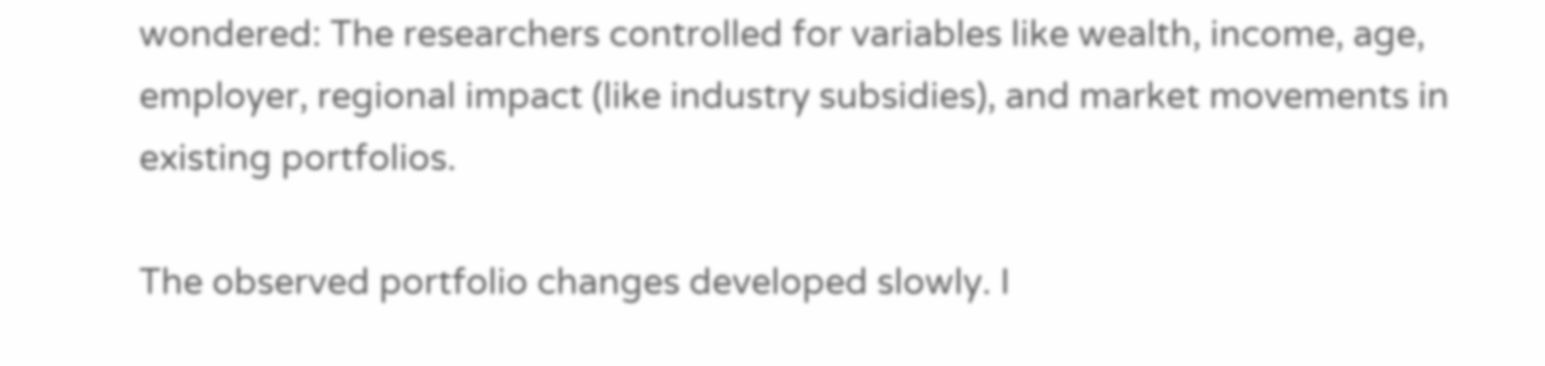wondered: The researchers controlled for variables like wealth, income, age, employer, regional impact (like industry subsidies), and market movements in existing portfolios.

The observed portfolio changes developed slowly. I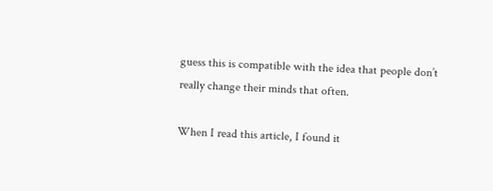guess this is compatible with the idea that people don’t really change their minds that often.

When I read this article, I found it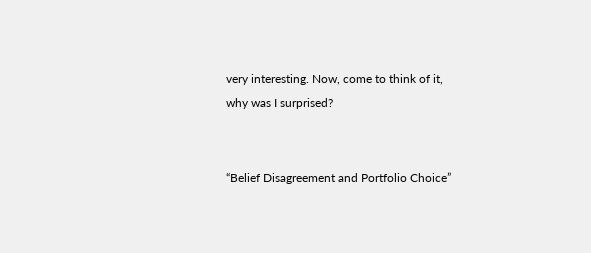very interesting. Now, come to think of it, why was I surprised?


“Belief Disagreement and Portfolio Choice”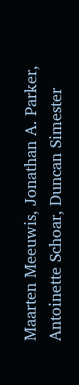Maarten Meeuwis, Jonathan A. Parker, Antoinette Schoar, Duncan Simester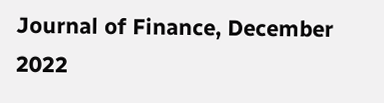Journal of Finance, December 2022